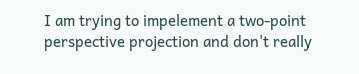I am trying to impelement a two-point perspective projection and don't really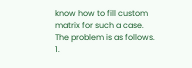know how to fill custom matrix for such a case.
The problem is as follows.
1.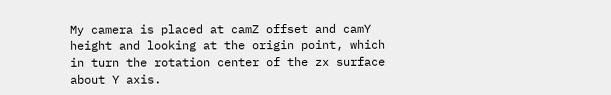My camera is placed at camZ offset and camY height and looking at the origin point, which in turn the rotation center of the zx surface about Y axis.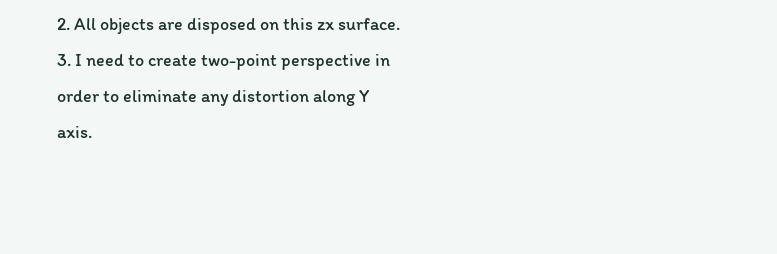2. All objects are disposed on this zx surface.
3. I need to create two-point perspective in order to eliminate any distortion along Y axis.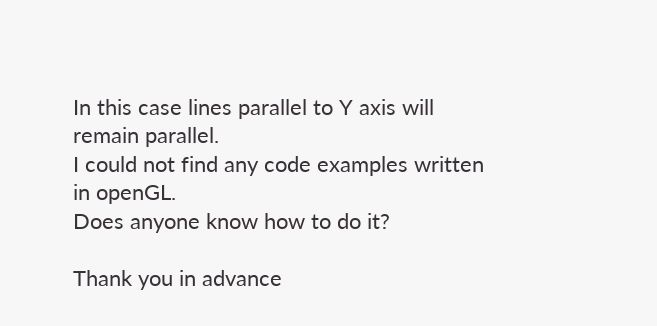In this case lines parallel to Y axis will remain parallel.
I could not find any code examples written in openGL.
Does anyone know how to do it?

Thank you in advance